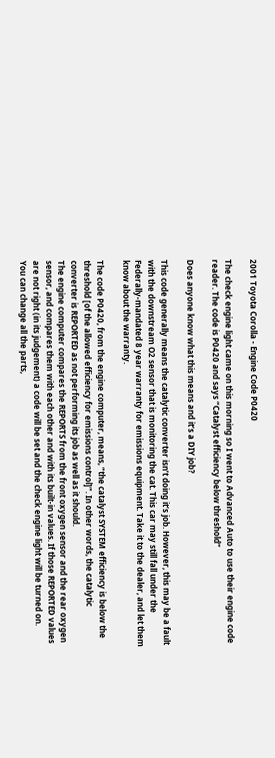2001 Toyota Corolla - Engine Code P0420

The check engine light came on this morning so I went to Advanced Auto to use their engine code reader. The code is P0420 and says “Catalyst efficiency below threshold”

Does anyone know what this means and it’s a DIY job?

This code generally means the catalytic converter isn’t doing it’s job. However, this may be a fault with the downstream O2 sensor that is monitoring the cat. This car may still fall under the Federally-mandated 8 year warranty for emissions equipment. Take it to the dealer, and let them know about the warranty.

The code P0420, from the engine computer, means, “the catalyst SYSTEM efficiency is below the threshold [of the allowed efficiency for emissions control]”. In other words, the catalytic converter is REPORTED as not performing its job as well as it should.
The engine computer compares the REPORTS from the front oxygen sensor and the rear oxygen sensor, and compares them with each other and with its built-in values. If those REPORTED values are not right (in its judgement) a code will be set and the check engine light will be turned on.
You can change all the parts,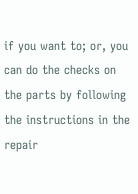if you want to; or, you can do the checks on the parts by following the instructions in the repair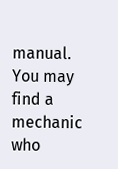manual. You may find a mechanic who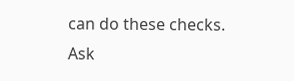can do these checks. Ask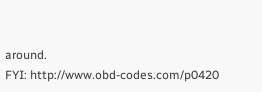around.
FYI: http://www.obd-codes.com/p0420